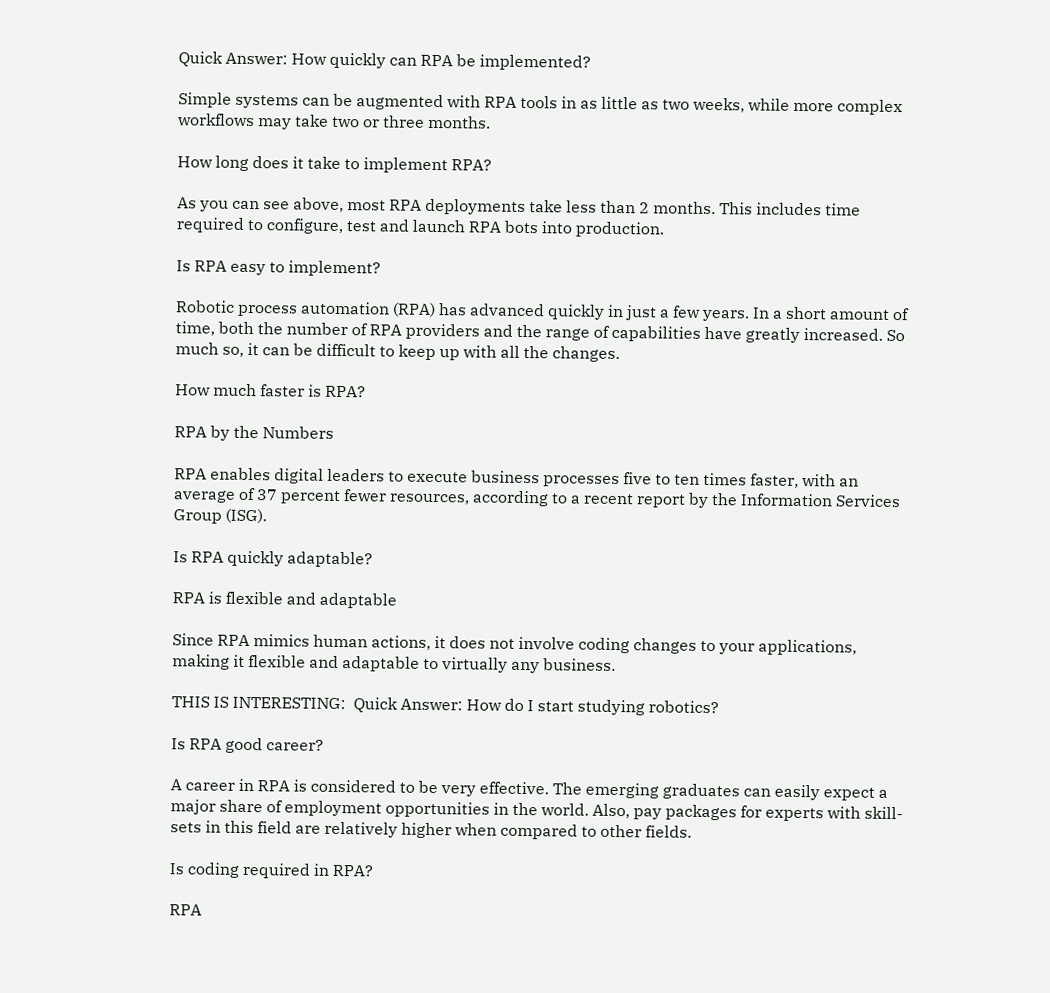Quick Answer: How quickly can RPA be implemented?

Simple systems can be augmented with RPA tools in as little as two weeks, while more complex workflows may take two or three months.

How long does it take to implement RPA?

As you can see above, most RPA deployments take less than 2 months. This includes time required to configure, test and launch RPA bots into production.

Is RPA easy to implement?

Robotic process automation (RPA) has advanced quickly in just a few years. In a short amount of time, both the number of RPA providers and the range of capabilities have greatly increased. So much so, it can be difficult to keep up with all the changes.

How much faster is RPA?

RPA by the Numbers

RPA enables digital leaders to execute business processes five to ten times faster, with an average of 37 percent fewer resources, according to a recent report by the Information Services Group (ISG).

Is RPA quickly adaptable?

RPA is flexible and adaptable

Since RPA mimics human actions, it does not involve coding changes to your applications, making it flexible and adaptable to virtually any business.

THIS IS INTERESTING:  Quick Answer: How do I start studying robotics?

Is RPA good career?

A career in RPA is considered to be very effective. The emerging graduates can easily expect a major share of employment opportunities in the world. Also, pay packages for experts with skill-sets in this field are relatively higher when compared to other fields.

Is coding required in RPA?

RPA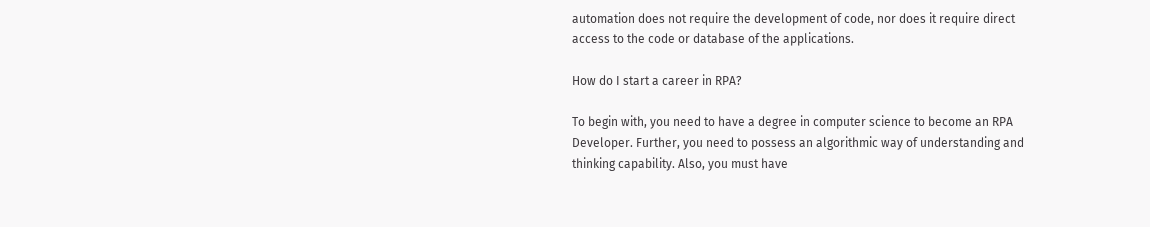automation does not require the development of code, nor does it require direct access to the code or database of the applications.

How do I start a career in RPA?

To begin with, you need to have a degree in computer science to become an RPA Developer. Further, you need to possess an algorithmic way of understanding and thinking capability. Also, you must have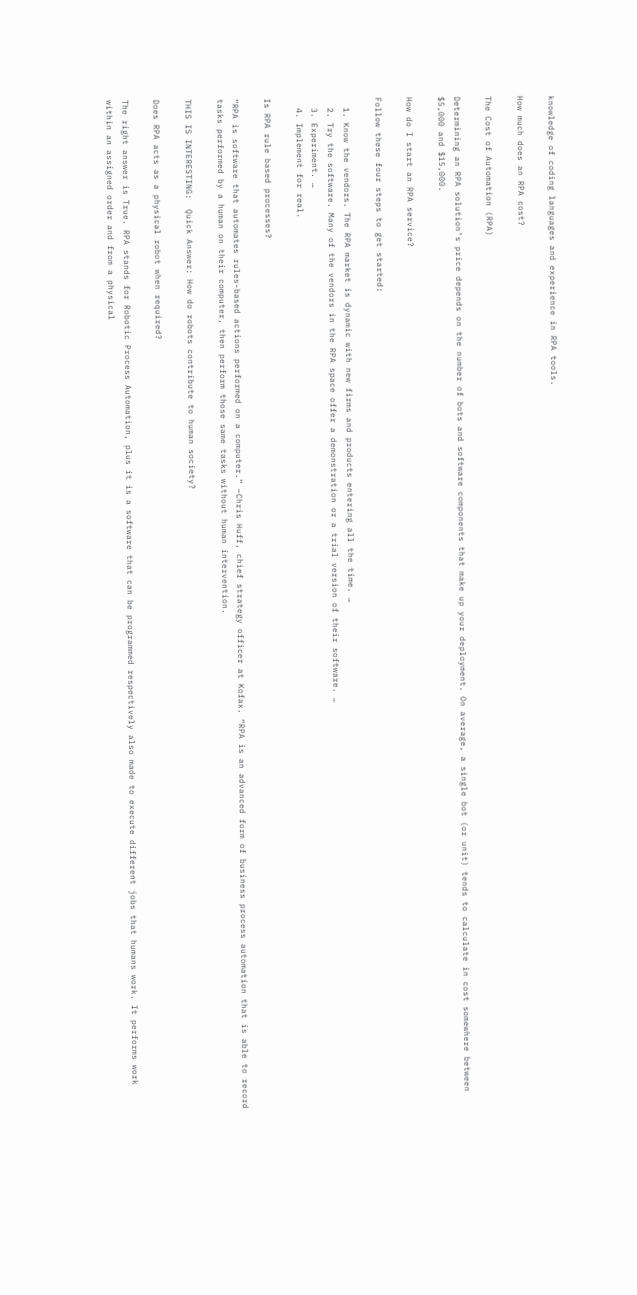knowledge of coding languages and experience in RPA tools.

How much does an RPA cost?

The Cost of Automation (RPA)

Determining an RPA solution’s price depends on the number of bots and software components that make up your deployment. On average, a single bot (or unit) tends to calculate in cost somewhere between $5,000 and $15,000.

How do I start an RPA service?

Follow these four steps to get started:

  1. Know the vendors. The RPA market is dynamic with new firms and products entering all the time. …
  2. Try the software. Many of the vendors in the RPA space offer a demonstration or a trial version of their software. …
  3. Experiment. …
  4. Implement for real.

Is RPA rule based processes?

“RPA is software that automates rules-based actions performed on a computer.” –Chris Huff, chief strategy officer at Kofax. “RPA is an advanced form of business process automation that is able to record tasks performed by a human on their computer, then perform those same tasks without human intervention.

THIS IS INTERESTING:  Quick Answer: How do robots contribute to human society?

Does RPA acts as a physical robot when required?

The right answer is True. RPA stands for Robotic Process Automation, plus it is a software that can be programmed respectively also made to execute different jobs that humans work. It performs work within an assigned order and from a physical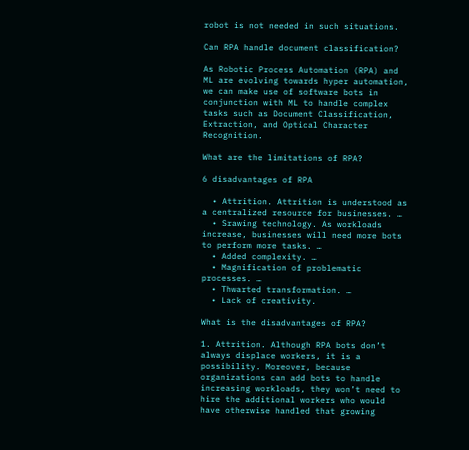robot is not needed in such situations.

Can RPA handle document classification?

As Robotic Process Automation (RPA) and ML are evolving towards hyper automation, we can make use of software bots in conjunction with ML to handle complex tasks such as Document Classification, Extraction, and Optical Character Recognition.

What are the limitations of RPA?

6 disadvantages of RPA

  • Attrition. Attrition is understood as a centralized resource for businesses. …
  • Srawing technology. As workloads increase, businesses will need more bots to perform more tasks. …
  • Added complexity. …
  • Magnification of problematic processes. …
  • Thwarted transformation. …
  • Lack of creativity.

What is the disadvantages of RPA?

1. Attrition. Although RPA bots don’t always displace workers, it is a possibility. Moreover, because organizations can add bots to handle increasing workloads, they won’t need to hire the additional workers who would have otherwise handled that growing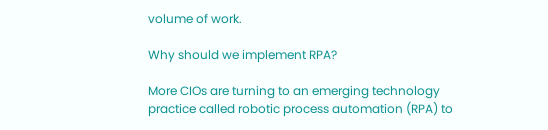volume of work.

Why should we implement RPA?

More CIOs are turning to an emerging technology practice called robotic process automation (RPA) to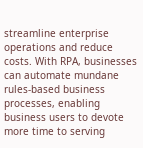streamline enterprise operations and reduce costs. With RPA, businesses can automate mundane rules-based business processes, enabling business users to devote more time to serving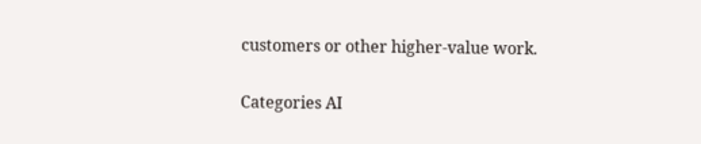customers or other higher-value work.

Categories AI